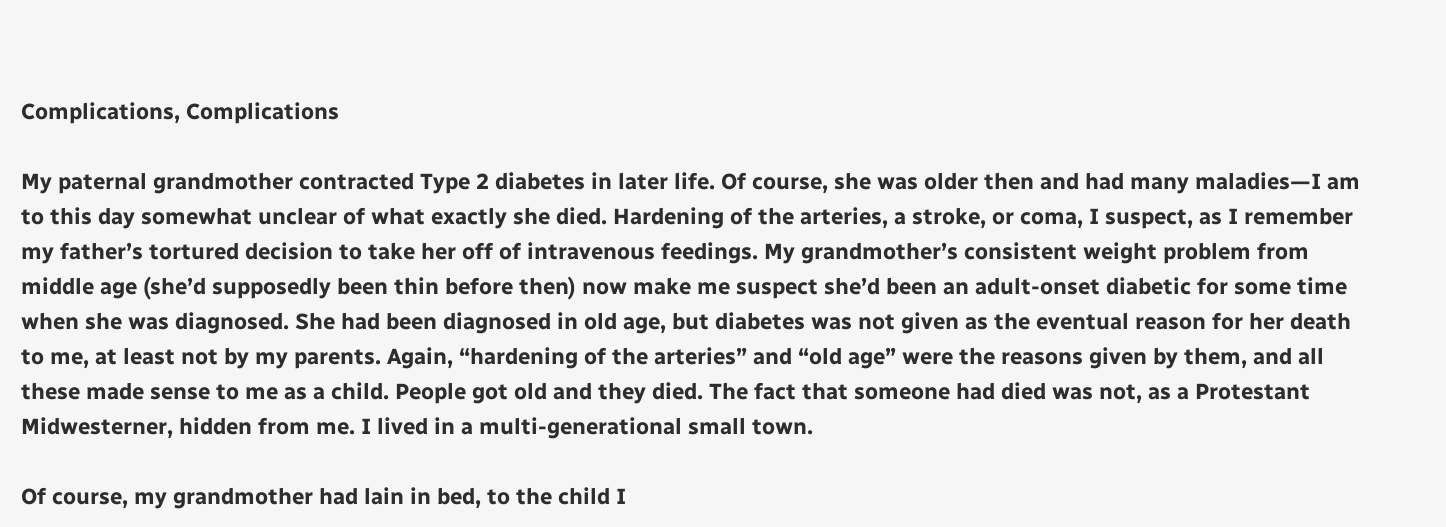Complications, Complications

My paternal grandmother contracted Type 2 diabetes in later life. Of course, she was older then and had many maladies—I am to this day somewhat unclear of what exactly she died. Hardening of the arteries, a stroke, or coma, I suspect, as I remember my father’s tortured decision to take her off of intravenous feedings. My grandmother’s consistent weight problem from middle age (she’d supposedly been thin before then) now make me suspect she’d been an adult-onset diabetic for some time when she was diagnosed. She had been diagnosed in old age, but diabetes was not given as the eventual reason for her death to me, at least not by my parents. Again, “hardening of the arteries” and “old age” were the reasons given by them, and all these made sense to me as a child. People got old and they died. The fact that someone had died was not, as a Protestant Midwesterner, hidden from me. I lived in a multi-generational small town.

Of course, my grandmother had lain in bed, to the child I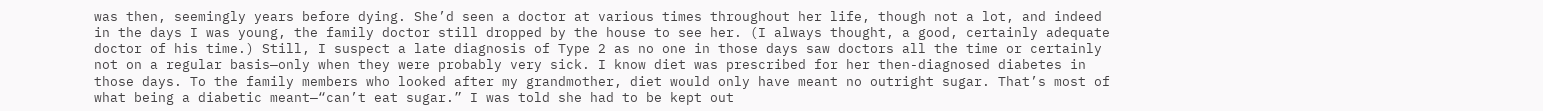was then, seemingly years before dying. She’d seen a doctor at various times throughout her life, though not a lot, and indeed in the days I was young, the family doctor still dropped by the house to see her. (I always thought, a good, certainly adequate doctor of his time.) Still, I suspect a late diagnosis of Type 2 as no one in those days saw doctors all the time or certainly not on a regular basis—only when they were probably very sick. I know diet was prescribed for her then-diagnosed diabetes in those days. To the family members who looked after my grandmother, diet would only have meant no outright sugar. That’s most of what being a diabetic meant—“can’t eat sugar.” I was told she had to be kept out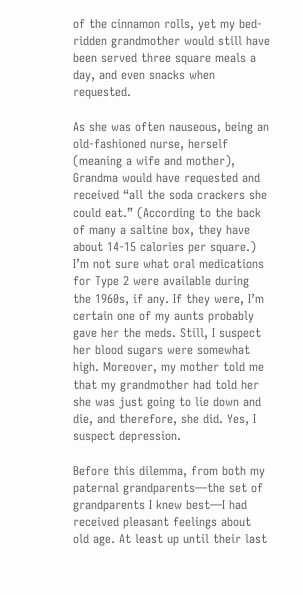of the cinnamon rolls, yet my bed-ridden grandmother would still have been served three square meals a day, and even snacks when requested.

As she was often nauseous, being an old-fashioned nurse, herself (meaning a wife and mother), Grandma would have requested and received “all the soda crackers she could eat.” (According to the back of many a saltine box, they have about 14-15 calories per square.) I’m not sure what oral medications for Type 2 were available during the 1960s, if any. If they were, I’m certain one of my aunts probably gave her the meds. Still, I suspect her blood sugars were somewhat high. Moreover, my mother told me that my grandmother had told her she was just going to lie down and die, and therefore, she did. Yes, I suspect depression.

Before this dilemma, from both my paternal grandparents—the set of grandparents I knew best—I had received pleasant feelings about old age. At least up until their last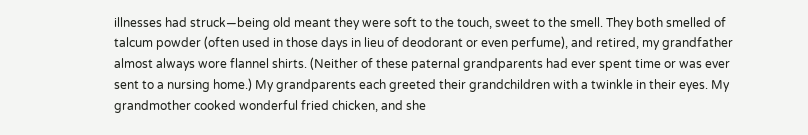illnesses had struck—being old meant they were soft to the touch, sweet to the smell. They both smelled of talcum powder (often used in those days in lieu of deodorant or even perfume), and retired, my grandfather almost always wore flannel shirts. (Neither of these paternal grandparents had ever spent time or was ever sent to a nursing home.) My grandparents each greeted their grandchildren with a twinkle in their eyes. My grandmother cooked wonderful fried chicken, and she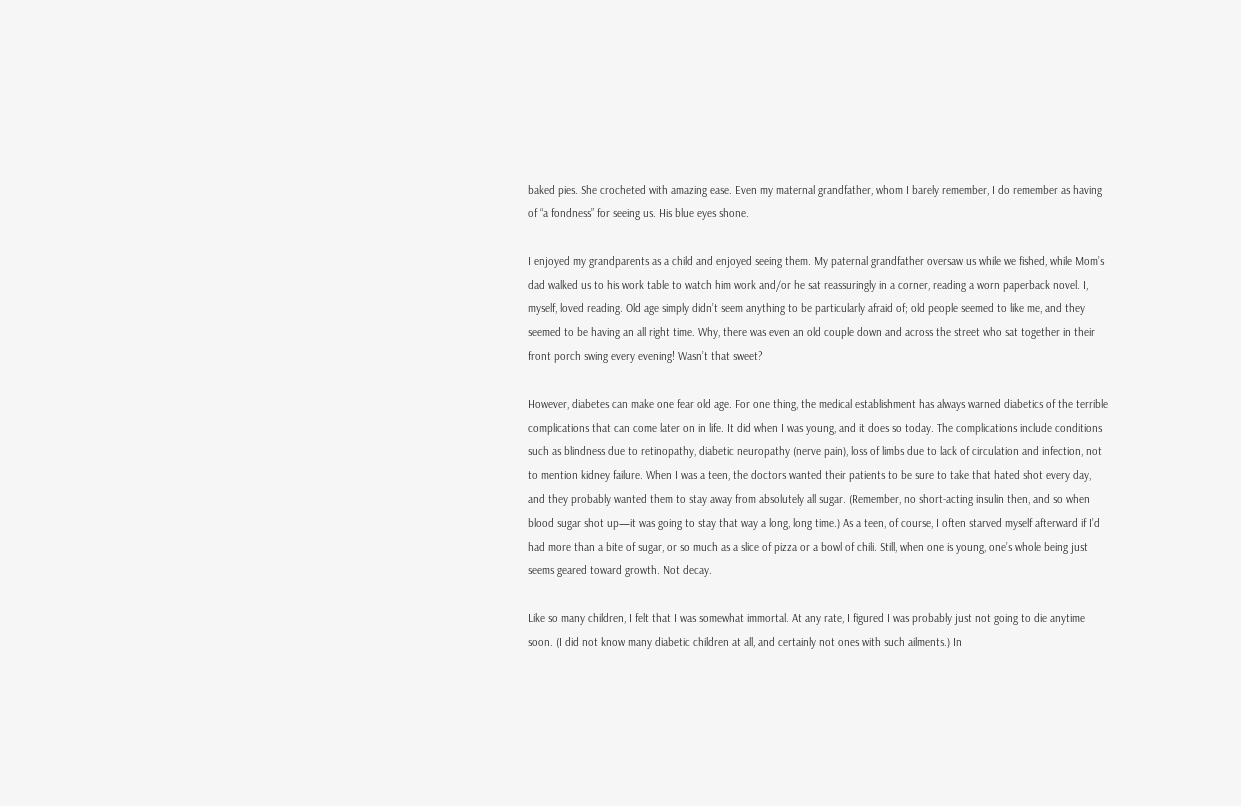baked pies. She crocheted with amazing ease. Even my maternal grandfather, whom I barely remember, I do remember as having of “a fondness” for seeing us. His blue eyes shone.

I enjoyed my grandparents as a child and enjoyed seeing them. My paternal grandfather oversaw us while we fished, while Mom’s dad walked us to his work table to watch him work and/or he sat reassuringly in a corner, reading a worn paperback novel. I, myself, loved reading. Old age simply didn’t seem anything to be particularly afraid of; old people seemed to like me, and they seemed to be having an all right time. Why, there was even an old couple down and across the street who sat together in their front porch swing every evening! Wasn’t that sweet?

However, diabetes can make one fear old age. For one thing, the medical establishment has always warned diabetics of the terrible complications that can come later on in life. It did when I was young, and it does so today. The complications include conditions such as blindness due to retinopathy, diabetic neuropathy (nerve pain), loss of limbs due to lack of circulation and infection, not to mention kidney failure. When I was a teen, the doctors wanted their patients to be sure to take that hated shot every day, and they probably wanted them to stay away from absolutely all sugar. (Remember, no short-acting insulin then, and so when blood sugar shot up—it was going to stay that way a long, long time.) As a teen, of course, I often starved myself afterward if I’d had more than a bite of sugar, or so much as a slice of pizza or a bowl of chili. Still, when one is young, one’s whole being just seems geared toward growth. Not decay.

Like so many children, I felt that I was somewhat immortal. At any rate, I figured I was probably just not going to die anytime soon. (I did not know many diabetic children at all, and certainly not ones with such ailments.) In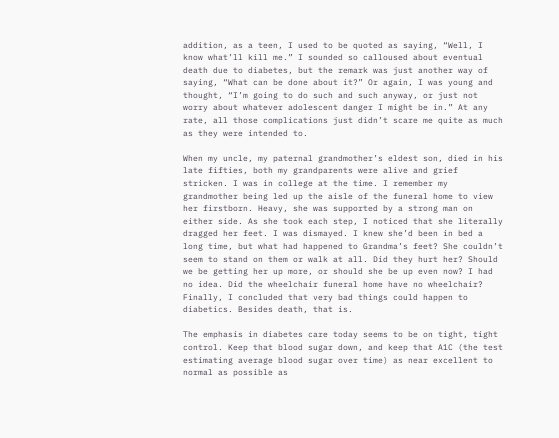addition, as a teen, I used to be quoted as saying, “Well, I know what’ll kill me.” I sounded so calloused about eventual death due to diabetes, but the remark was just another way of saying, “What can be done about it?” Or again, I was young and thought, “I’m going to do such and such anyway, or just not worry about whatever adolescent danger I might be in.” At any rate, all those complications just didn’t scare me quite as much as they were intended to.

When my uncle, my paternal grandmother’s eldest son, died in his late fifties, both my grandparents were alive and grief stricken. I was in college at the time. I remember my grandmother being led up the aisle of the funeral home to view her firstborn. Heavy, she was supported by a strong man on either side. As she took each step, I noticed that she literally dragged her feet. I was dismayed. I knew she’d been in bed a long time, but what had happened to Grandma’s feet? She couldn’t seem to stand on them or walk at all. Did they hurt her? Should we be getting her up more, or should she be up even now? I had no idea. Did the wheelchair funeral home have no wheelchair? Finally, I concluded that very bad things could happen to diabetics. Besides death, that is.

The emphasis in diabetes care today seems to be on tight, tight control. Keep that blood sugar down, and keep that A1C (the test estimating average blood sugar over time) as near excellent to normal as possible as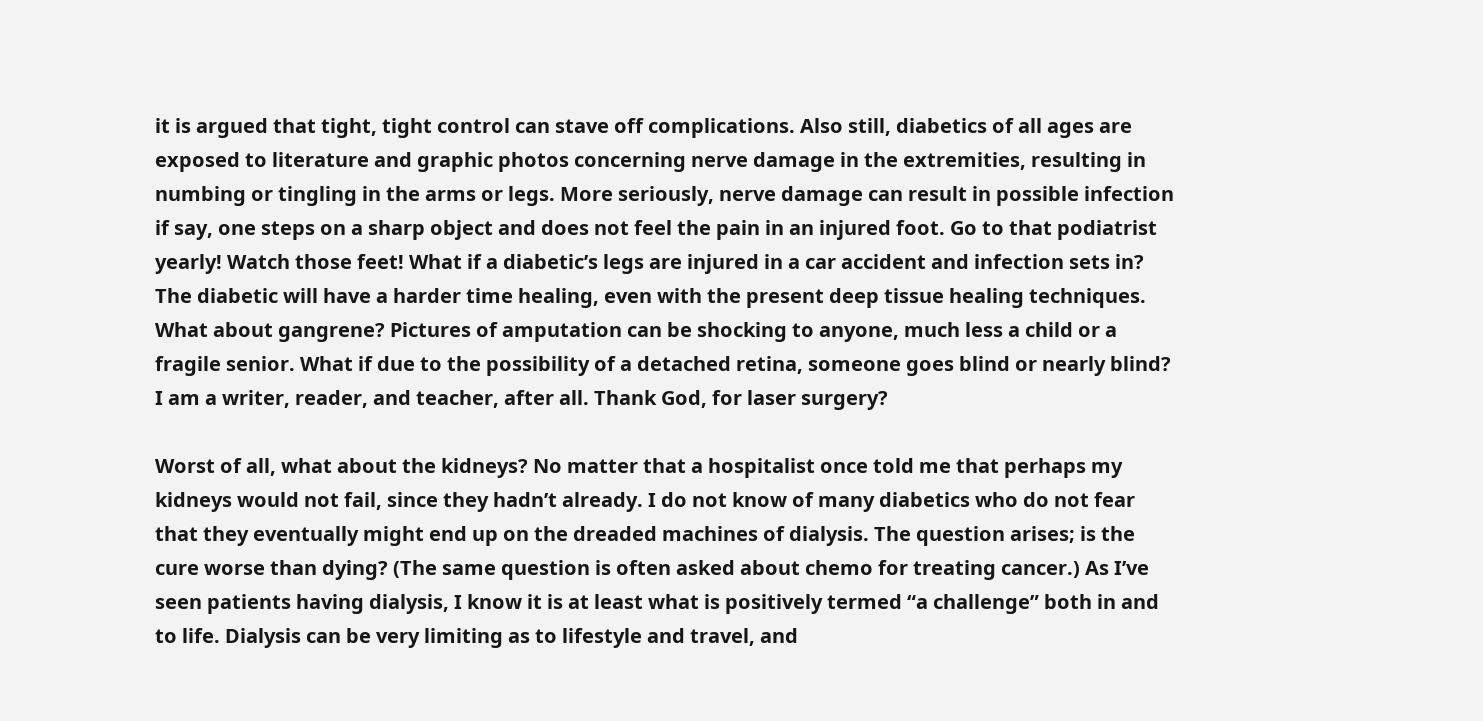it is argued that tight, tight control can stave off complications. Also still, diabetics of all ages are exposed to literature and graphic photos concerning nerve damage in the extremities, resulting in numbing or tingling in the arms or legs. More seriously, nerve damage can result in possible infection if say, one steps on a sharp object and does not feel the pain in an injured foot. Go to that podiatrist yearly! Watch those feet! What if a diabetic’s legs are injured in a car accident and infection sets in? The diabetic will have a harder time healing, even with the present deep tissue healing techniques. What about gangrene? Pictures of amputation can be shocking to anyone, much less a child or a fragile senior. What if due to the possibility of a detached retina, someone goes blind or nearly blind? I am a writer, reader, and teacher, after all. Thank God, for laser surgery?

Worst of all, what about the kidneys? No matter that a hospitalist once told me that perhaps my kidneys would not fail, since they hadn’t already. I do not know of many diabetics who do not fear that they eventually might end up on the dreaded machines of dialysis. The question arises; is the cure worse than dying? (The same question is often asked about chemo for treating cancer.) As I’ve seen patients having dialysis, I know it is at least what is positively termed “a challenge” both in and to life. Dialysis can be very limiting as to lifestyle and travel, and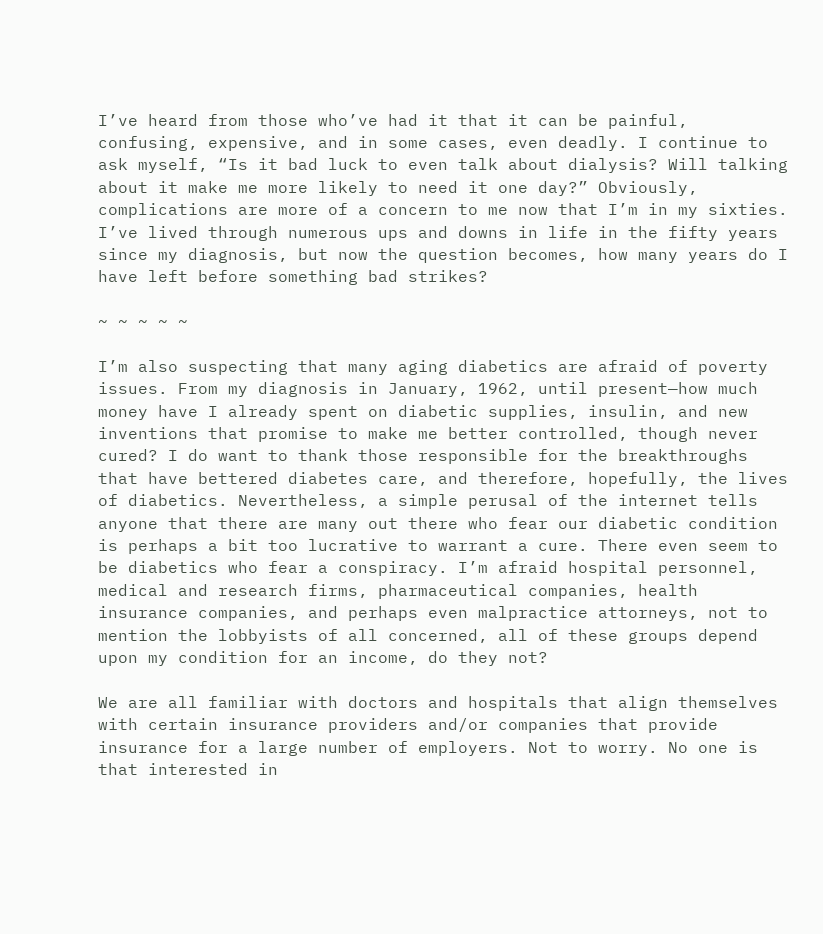I’ve heard from those who’ve had it that it can be painful, confusing, expensive, and in some cases, even deadly. I continue to ask myself, “Is it bad luck to even talk about dialysis? Will talking about it make me more likely to need it one day?” Obviously, complications are more of a concern to me now that I’m in my sixties. I’ve lived through numerous ups and downs in life in the fifty years since my diagnosis, but now the question becomes, how many years do I have left before something bad strikes?

~ ~ ~ ~ ~

I’m also suspecting that many aging diabetics are afraid of poverty issues. From my diagnosis in January, 1962, until present—how much money have I already spent on diabetic supplies, insulin, and new inventions that promise to make me better controlled, though never cured? I do want to thank those responsible for the breakthroughs that have bettered diabetes care, and therefore, hopefully, the lives of diabetics. Nevertheless, a simple perusal of the internet tells anyone that there are many out there who fear our diabetic condition is perhaps a bit too lucrative to warrant a cure. There even seem to be diabetics who fear a conspiracy. I’m afraid hospital personnel, medical and research firms, pharmaceutical companies, health insurance companies, and perhaps even malpractice attorneys, not to mention the lobbyists of all concerned, all of these groups depend upon my condition for an income, do they not?

We are all familiar with doctors and hospitals that align themselves with certain insurance providers and/or companies that provide insurance for a large number of employers. Not to worry. No one is that interested in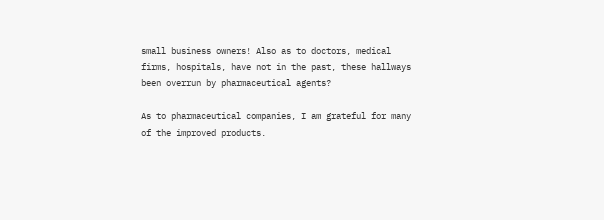small business owners! Also as to doctors, medical firms, hospitals, have not in the past, these hallways been overrun by pharmaceutical agents?

As to pharmaceutical companies, I am grateful for many of the improved products.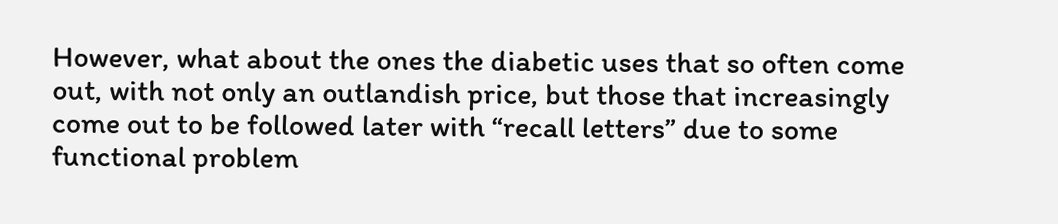However, what about the ones the diabetic uses that so often come out, with not only an outlandish price, but those that increasingly come out to be followed later with “recall letters” due to some functional problem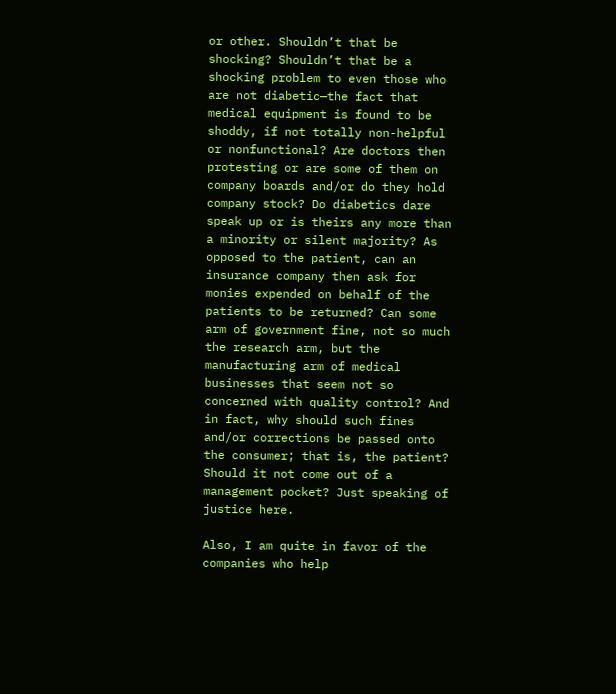or other. Shouldn’t that be shocking? Shouldn’t that be a shocking problem to even those who are not diabetic—the fact that medical equipment is found to be shoddy, if not totally non-helpful or nonfunctional? Are doctors then protesting or are some of them on company boards and/or do they hold company stock? Do diabetics dare speak up or is theirs any more than a minority or silent majority? As opposed to the patient, can an insurance company then ask for monies expended on behalf of the patients to be returned? Can some arm of government fine, not so much the research arm, but the manufacturing arm of medical businesses that seem not so concerned with quality control? And in fact, why should such fines and/or corrections be passed onto the consumer; that is, the patient? Should it not come out of a management pocket? Just speaking of justice here.

Also, I am quite in favor of the companies who help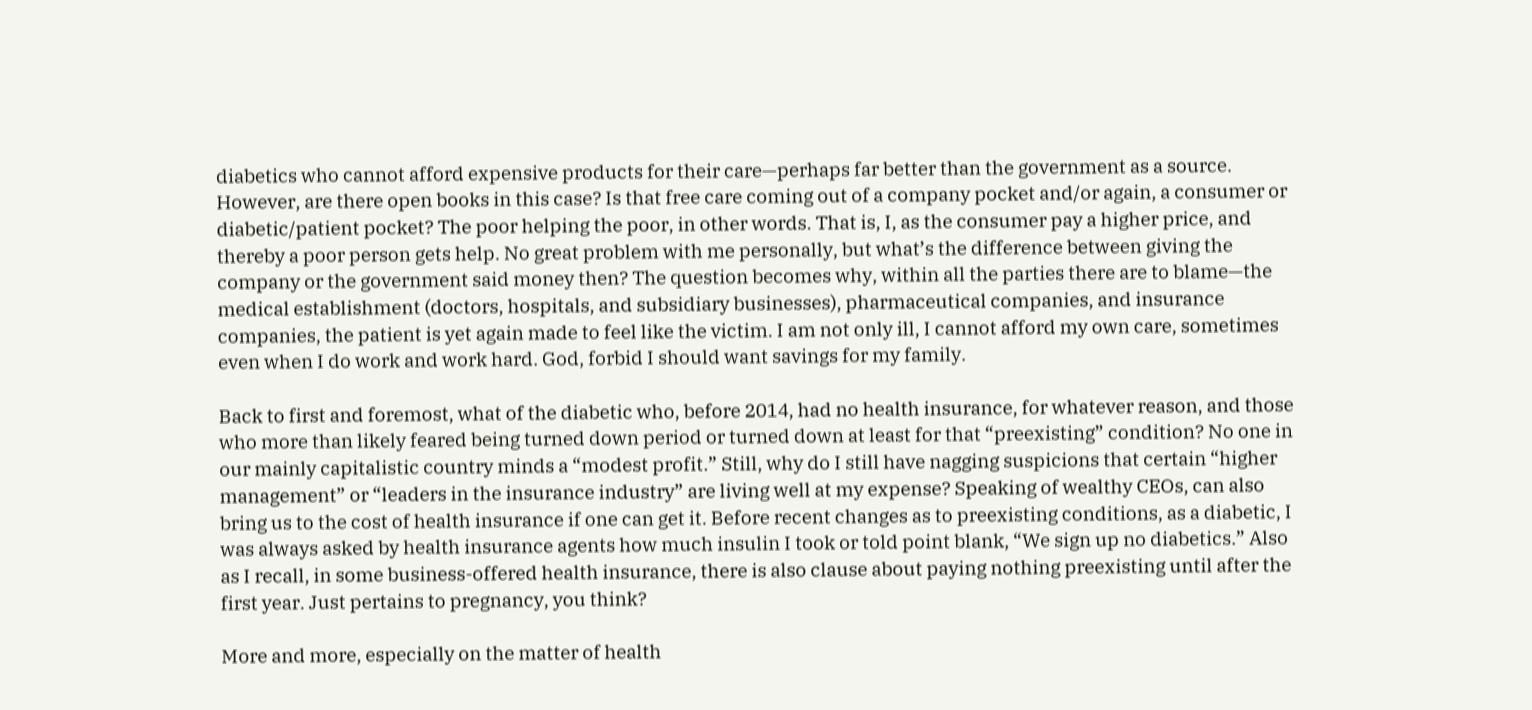diabetics who cannot afford expensive products for their care—perhaps far better than the government as a source. However, are there open books in this case? Is that free care coming out of a company pocket and/or again, a consumer or diabetic/patient pocket? The poor helping the poor, in other words. That is, I, as the consumer pay a higher price, and thereby a poor person gets help. No great problem with me personally, but what’s the difference between giving the company or the government said money then? The question becomes why, within all the parties there are to blame—the medical establishment (doctors, hospitals, and subsidiary businesses), pharmaceutical companies, and insurance companies, the patient is yet again made to feel like the victim. I am not only ill, I cannot afford my own care, sometimes even when I do work and work hard. God, forbid I should want savings for my family.

Back to first and foremost, what of the diabetic who, before 2014, had no health insurance, for whatever reason, and those who more than likely feared being turned down period or turned down at least for that “preexisting” condition? No one in our mainly capitalistic country minds a “modest profit.” Still, why do I still have nagging suspicions that certain “higher management” or “leaders in the insurance industry” are living well at my expense? Speaking of wealthy CEOs, can also bring us to the cost of health insurance if one can get it. Before recent changes as to preexisting conditions, as a diabetic, I was always asked by health insurance agents how much insulin I took or told point blank, “We sign up no diabetics.” Also as I recall, in some business-offered health insurance, there is also clause about paying nothing preexisting until after the first year. Just pertains to pregnancy, you think?

More and more, especially on the matter of health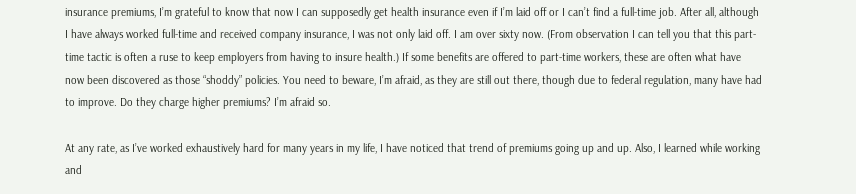insurance premiums, I’m grateful to know that now I can supposedly get health insurance even if I’m laid off or I can’t find a full-time job. After all, although I have always worked full-time and received company insurance, I was not only laid off. I am over sixty now. (From observation I can tell you that this part-time tactic is often a ruse to keep employers from having to insure health.) If some benefits are offered to part-time workers, these are often what have now been discovered as those “shoddy” policies. You need to beware, I’m afraid, as they are still out there, though due to federal regulation, many have had to improve. Do they charge higher premiums? I’m afraid so.

At any rate, as I’ve worked exhaustively hard for many years in my life, I have noticed that trend of premiums going up and up. Also, I learned while working and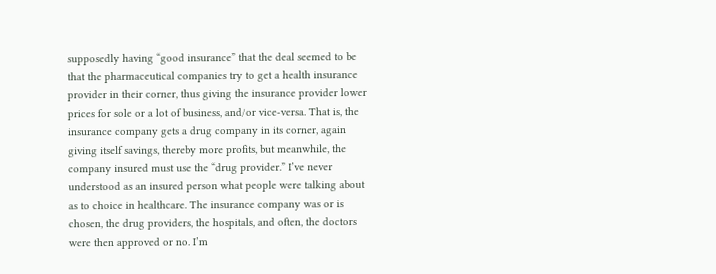supposedly having “good insurance” that the deal seemed to be that the pharmaceutical companies try to get a health insurance provider in their corner, thus giving the insurance provider lower prices for sole or a lot of business, and/or vice-versa. That is, the insurance company gets a drug company in its corner, again giving itself savings, thereby more profits, but meanwhile, the company insured must use the “drug provider.” I’ve never understood as an insured person what people were talking about as to choice in healthcare. The insurance company was or is chosen, the drug providers, the hospitals, and often, the doctors were then approved or no. I’m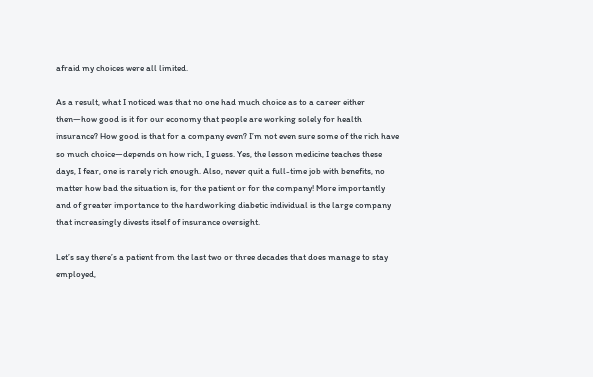afraid my choices were all limited.

As a result, what I noticed was that no one had much choice as to a career either then—how good is it for our economy that people are working solely for health insurance? How good is that for a company even? I’m not even sure some of the rich have so much choice—depends on how rich, I guess. Yes, the lesson medicine teaches these days, I fear, one is rarely rich enough. Also, never quit a full-time job with benefits, no matter how bad the situation is, for the patient or for the company! More importantly and of greater importance to the hardworking diabetic individual is the large company that increasingly divests itself of insurance oversight.

Let’s say there’s a patient from the last two or three decades that does manage to stay employed,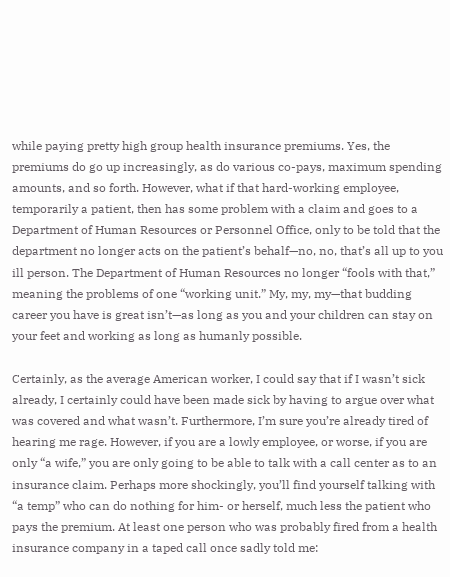while paying pretty high group health insurance premiums. Yes, the premiums do go up increasingly, as do various co-pays, maximum spending amounts, and so forth. However, what if that hard-working employee, temporarily a patient, then has some problem with a claim and goes to a Department of Human Resources or Personnel Office, only to be told that the department no longer acts on the patient’s behalf—no, no, that’s all up to you ill person. The Department of Human Resources no longer “fools with that,” meaning the problems of one “working unit.” My, my, my—that budding career you have is great isn’t—as long as you and your children can stay on your feet and working as long as humanly possible.

Certainly, as the average American worker, I could say that if I wasn’t sick already, I certainly could have been made sick by having to argue over what was covered and what wasn’t. Furthermore, I’m sure you’re already tired of hearing me rage. However, if you are a lowly employee, or worse, if you are only “a wife,” you are only going to be able to talk with a call center as to an insurance claim. Perhaps more shockingly, you’ll find yourself talking with “a temp” who can do nothing for him- or herself, much less the patient who pays the premium. At least one person who was probably fired from a health insurance company in a taped call once sadly told me: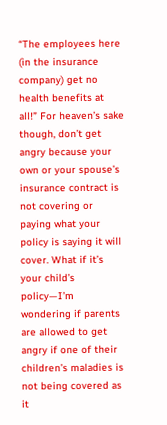“The employees here (in the insurance company) get no health benefits at all!” For heaven’s sake though, don’t get angry because your own or your spouse’s insurance contract is not covering or paying what your policy is saying it will cover. What if it’s your child’s policy—I’m wondering if parents are allowed to get angry if one of their children’s maladies is not being covered as it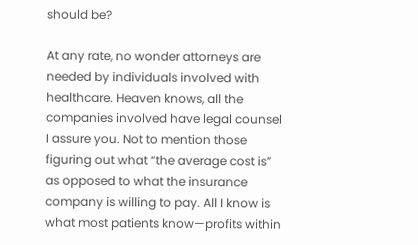should be?

At any rate, no wonder attorneys are needed by individuals involved with healthcare. Heaven knows, all the companies involved have legal counsel I assure you. Not to mention those figuring out what “the average cost is” as opposed to what the insurance company is willing to pay. All I know is what most patients know—profits within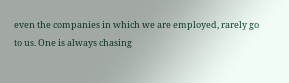even the companies in which we are employed, rarely go to us. One is always chasing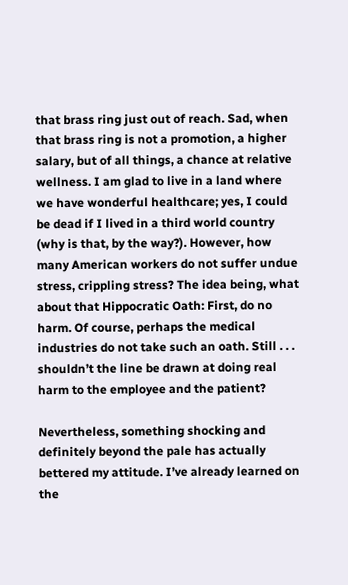that brass ring just out of reach. Sad, when that brass ring is not a promotion, a higher salary, but of all things, a chance at relative wellness. I am glad to live in a land where we have wonderful healthcare; yes, I could be dead if I lived in a third world country (why is that, by the way?). However, how many American workers do not suffer undue stress, crippling stress? The idea being, what about that Hippocratic Oath: First, do no harm. Of course, perhaps the medical industries do not take such an oath. Still . . . shouldn’t the line be drawn at doing real harm to the employee and the patient?

Nevertheless, something shocking and definitely beyond the pale has actually bettered my attitude. I’ve already learned on the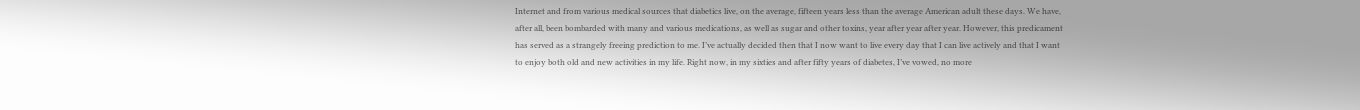Internet and from various medical sources that diabetics live, on the average, fifteen years less than the average American adult these days. We have, after all, been bombarded with many and various medications, as well as sugar and other toxins, year after year after year. However, this predicament has served as a strangely freeing prediction to me. I’ve actually decided then that I now want to live every day that I can live actively and that I want to enjoy both old and new activities in my life. Right now, in my sixties and after fifty years of diabetes, I’ve vowed, no more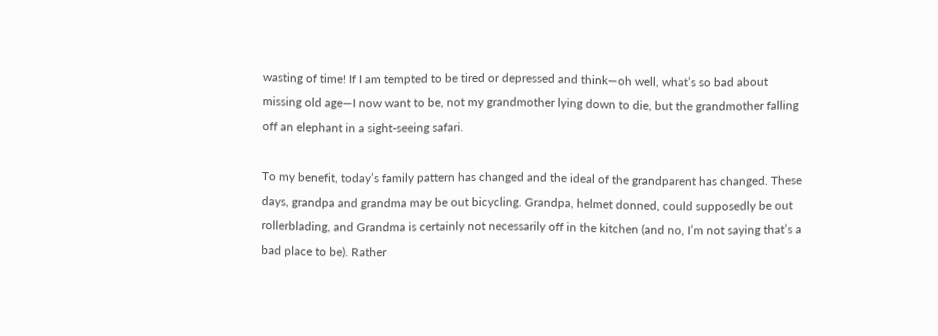wasting of time! If I am tempted to be tired or depressed and think—oh well, what’s so bad about missing old age—I now want to be, not my grandmother lying down to die, but the grandmother falling off an elephant in a sight-seeing safari.

To my benefit, today’s family pattern has changed and the ideal of the grandparent has changed. These days, grandpa and grandma may be out bicycling. Grandpa, helmet donned, could supposedly be out rollerblading, and Grandma is certainly not necessarily off in the kitchen (and no, I’m not saying that’s a bad place to be). Rather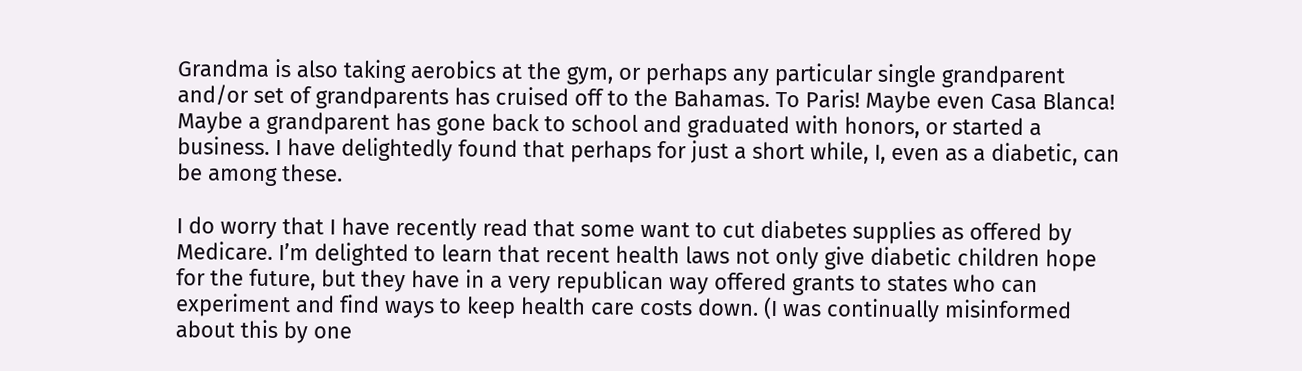Grandma is also taking aerobics at the gym, or perhaps any particular single grandparent and/or set of grandparents has cruised off to the Bahamas. To Paris! Maybe even Casa Blanca! Maybe a grandparent has gone back to school and graduated with honors, or started a business. I have delightedly found that perhaps for just a short while, I, even as a diabetic, can be among these.

I do worry that I have recently read that some want to cut diabetes supplies as offered by Medicare. I’m delighted to learn that recent health laws not only give diabetic children hope for the future, but they have in a very republican way offered grants to states who can experiment and find ways to keep health care costs down. (I was continually misinformed about this by one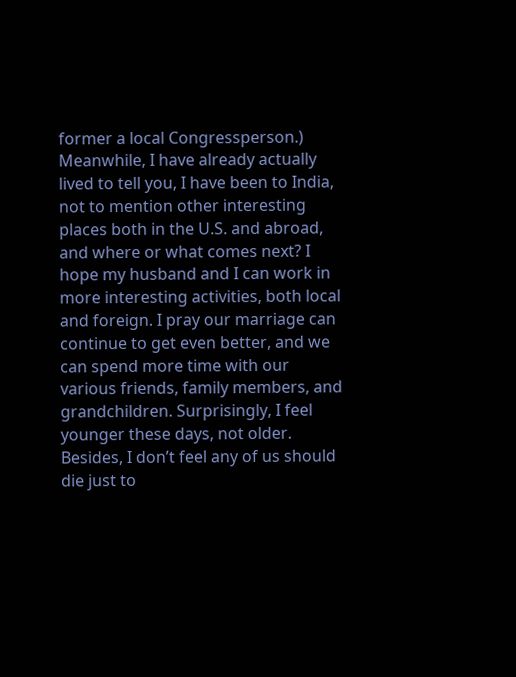former a local Congressperson.) Meanwhile, I have already actually lived to tell you, I have been to India, not to mention other interesting places both in the U.S. and abroad, and where or what comes next? I hope my husband and I can work in more interesting activities, both local and foreign. I pray our marriage can continue to get even better, and we can spend more time with our various friends, family members, and grandchildren. Surprisingly, I feel younger these days, not older. Besides, I don’t feel any of us should die just to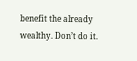benefit the already wealthy. Don’t do it.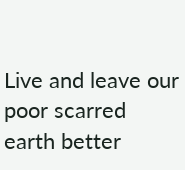Live and leave our poor scarred earth better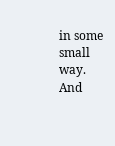in some small way. And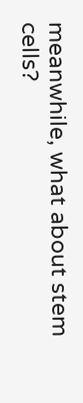meanwhile, what about stem cells?